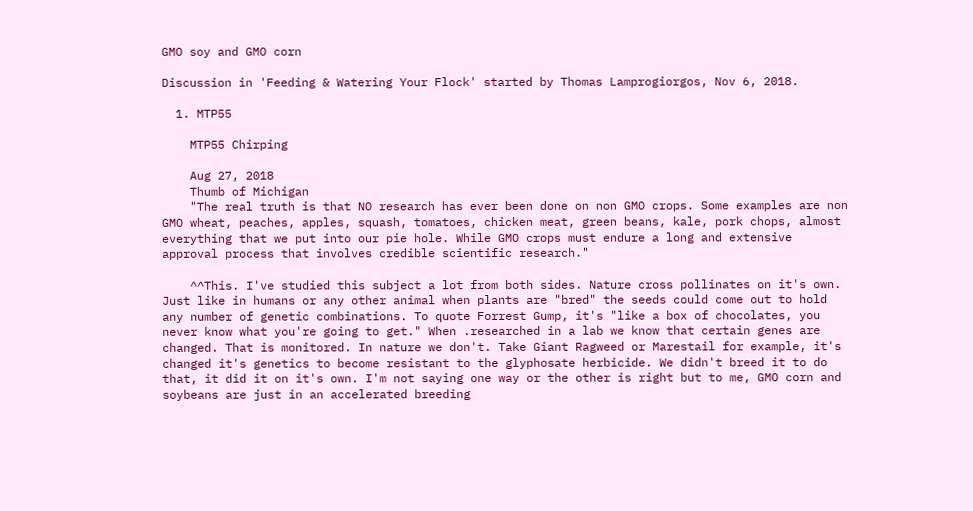GMO soy and GMO corn

Discussion in 'Feeding & Watering Your Flock' started by Thomas Lamprogiorgos, Nov 6, 2018.

  1. MTP55

    MTP55 Chirping

    Aug 27, 2018
    Thumb of Michigan
    "The real truth is that NO research has ever been done on non GMO crops. Some examples are non GMO wheat, peaches, apples, squash, tomatoes, chicken meat, green beans, kale, pork chops, almost everything that we put into our pie hole. While GMO crops must endure a long and extensive approval process that involves credible scientific research."

    ^^This. I've studied this subject a lot from both sides. Nature cross pollinates on it's own. Just like in humans or any other animal when plants are "bred" the seeds could come out to hold any number of genetic combinations. To quote Forrest Gump, it's "like a box of chocolates, you never know what you're going to get." When .researched in a lab we know that certain genes are changed. That is monitored. In nature we don't. Take Giant Ragweed or Marestail for example, it's changed it's genetics to become resistant to the glyphosate herbicide. We didn't breed it to do that, it did it on it's own. I'm not saying one way or the other is right but to me, GMO corn and soybeans are just in an accelerated breeding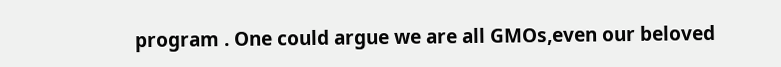program . One could argue we are all GMOs,even our beloved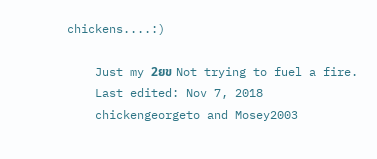chickens....:)

    Just my 2ยข Not trying to fuel a fire.
    Last edited: Nov 7, 2018
    chickengeorgeto and Mosey2003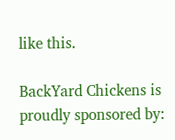like this.

BackYard Chickens is proudly sponsored by: